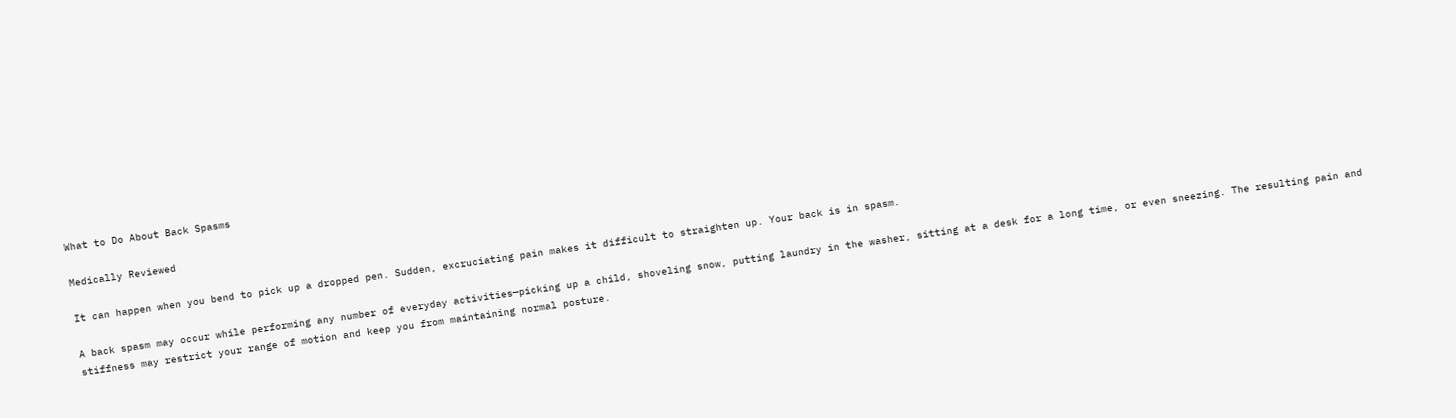What to Do About Back Spasms

Medically Reviewed

It can happen when you bend to pick up a dropped pen. Sudden, excruciating pain makes it difficult to straighten up. Your back is in spasm.

A back spasm may occur while performing any number of everyday activities—picking up a child, shoveling snow, putting laundry in the washer, sitting at a desk for a long time, or even sneezing. The resulting pain and stiffness may restrict your range of motion and keep you from maintaining normal posture.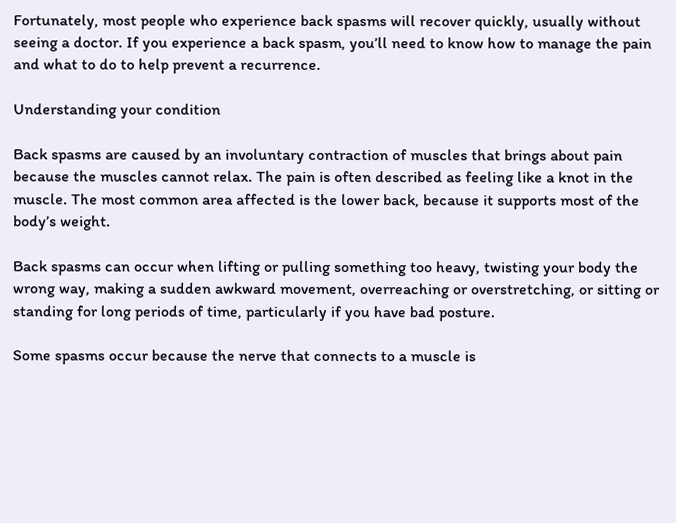Fortunately, most people who experience back spasms will recover quickly, usually without seeing a doctor. If you experience a back spasm, you’ll need to know how to manage the pain and what to do to help prevent a recurrence.

Understanding your condition

Back spasms are caused by an involuntary contraction of muscles that brings about pain because the muscles cannot relax. The pain is often described as feeling like a knot in the muscle. The most common area affected is the lower back, because it supports most of the body’s weight.

Back spasms can occur when lifting or pulling something too heavy, twisting your body the wrong way, making a sudden awkward movement, overreaching or overstretching, or sitting or standing for long periods of time, particularly if you have bad posture.

Some spasms occur because the nerve that connects to a muscle is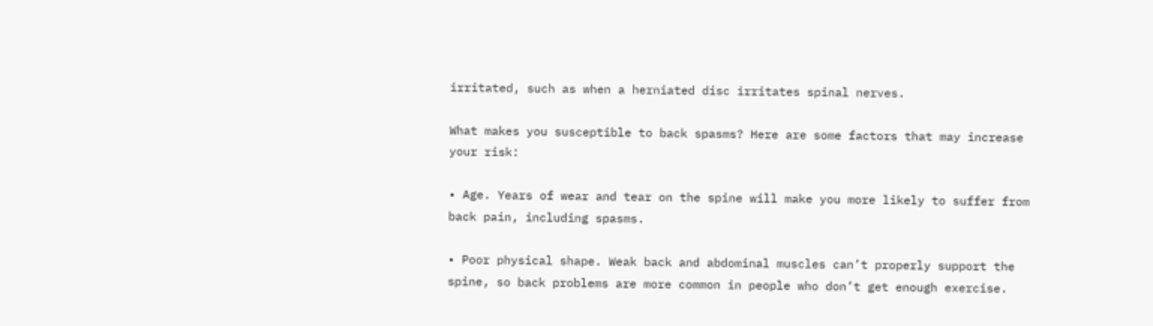irritated, such as when a herniated disc irritates spinal nerves.

What makes you susceptible to back spasms? Here are some factors that may increase your risk:

• Age. Years of wear and tear on the spine will make you more likely to suffer from back pain, including spasms.

• Poor physical shape. Weak back and abdominal muscles can’t properly support the spine, so back problems are more common in people who don’t get enough exercise.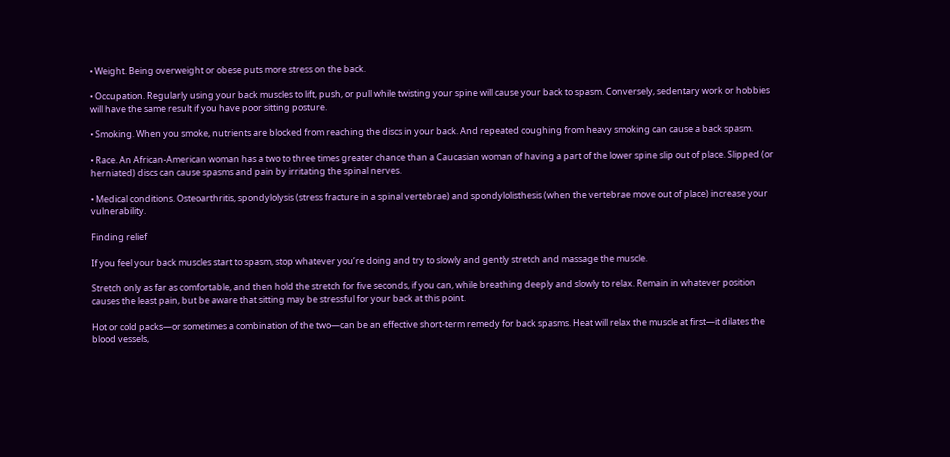• Weight. Being overweight or obese puts more stress on the back.

• Occupation. Regularly using your back muscles to lift, push, or pull while twisting your spine will cause your back to spasm. Conversely, sedentary work or hobbies will have the same result if you have poor sitting posture.

• Smoking. When you smoke, nutrients are blocked from reaching the discs in your back. And repeated coughing from heavy smoking can cause a back spasm.

• Race. An African-American woman has a two to three times greater chance than a Caucasian woman of having a part of the lower spine slip out of place. Slipped (or herniated) discs can cause spasms and pain by irritating the spinal nerves.

• Medical conditions. Osteoarthritis, spondylolysis (stress fracture in a spinal vertebrae) and spondylolisthesis (when the vertebrae move out of place) increase your vulnerability.

Finding relief

If you feel your back muscles start to spasm, stop whatever you’re doing and try to slowly and gently stretch and massage the muscle.

Stretch only as far as comfortable, and then hold the stretch for five seconds, if you can, while breathing deeply and slowly to relax. Remain in whatever position causes the least pain, but be aware that sitting may be stressful for your back at this point.

Hot or cold packs—or sometimes a combination of the two—can be an effective short-term remedy for back spasms. Heat will relax the muscle at first—it dilates the blood vessels,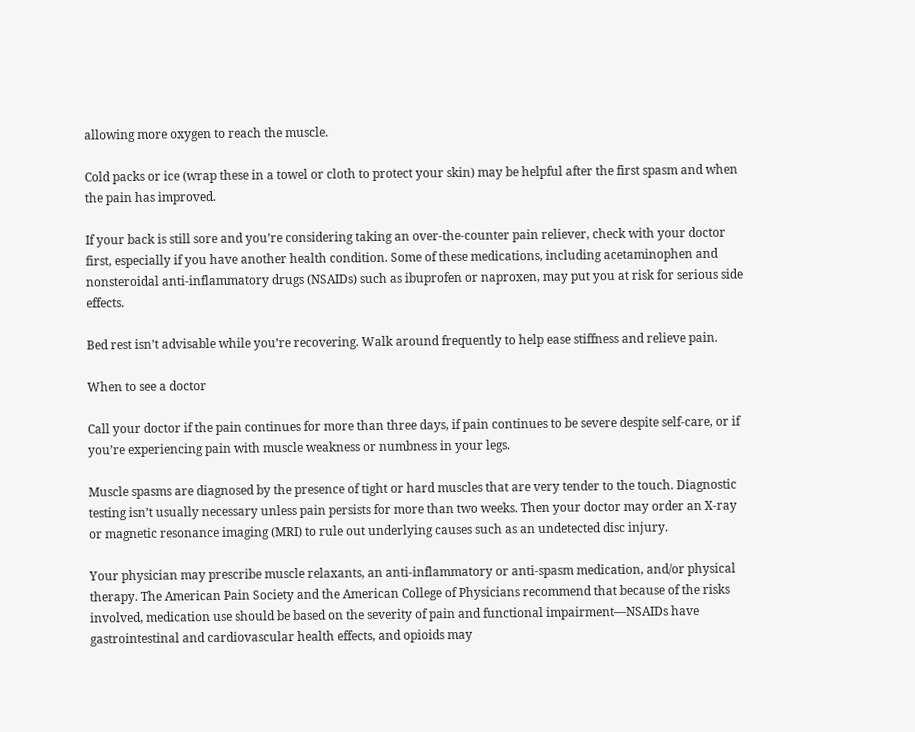allowing more oxygen to reach the muscle.

Cold packs or ice (wrap these in a towel or cloth to protect your skin) may be helpful after the first spasm and when the pain has improved.

If your back is still sore and you’re considering taking an over-the-counter pain reliever, check with your doctor first, especially if you have another health condition. Some of these medications, including acetaminophen and nonsteroidal anti-inflammatory drugs (NSAIDs) such as ibuprofen or naproxen, may put you at risk for serious side effects.

Bed rest isn’t advisable while you’re recovering. Walk around frequently to help ease stiffness and relieve pain.

When to see a doctor

Call your doctor if the pain continues for more than three days, if pain continues to be severe despite self-care, or if you’re experiencing pain with muscle weakness or numbness in your legs.

Muscle spasms are diagnosed by the presence of tight or hard muscles that are very tender to the touch. Diagnostic testing isn’t usually necessary unless pain persists for more than two weeks. Then your doctor may order an X-ray or magnetic resonance imaging (MRI) to rule out underlying causes such as an undetected disc injury.

Your physician may prescribe muscle relaxants, an anti-inflammatory or anti-spasm medication, and/or physical therapy. The American Pain Society and the American College of Physicians recommend that because of the risks involved, medication use should be based on the severity of pain and functional impairment—NSAIDs have gastrointestinal and cardiovascular health effects, and opioids may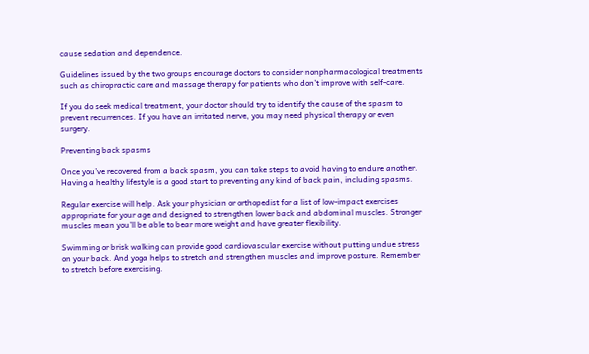cause sedation and dependence.

Guidelines issued by the two groups encourage doctors to consider nonpharmacological treatments such as chiropractic care and massage therapy for patients who don’t improve with self-care.

If you do seek medical treatment, your doctor should try to identify the cause of the spasm to prevent recurrences. If you have an irritated nerve, you may need physical therapy or even surgery.

Preventing back spasms

Once you’ve recovered from a back spasm, you can take steps to avoid having to endure another. Having a healthy lifestyle is a good start to preventing any kind of back pain, including spasms.

Regular exercise will help. Ask your physician or orthopedist for a list of low-impact exercises appropriate for your age and designed to strengthen lower back and abdominal muscles. Stronger muscles mean you’ll be able to bear more weight and have greater flexibility.

Swimming or brisk walking can provide good cardiovascular exercise without putting undue stress on your back. And yoga helps to stretch and strengthen muscles and improve posture. Remember to stretch before exercising.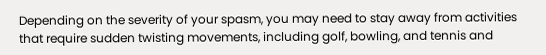Depending on the severity of your spasm, you may need to stay away from activities that require sudden twisting movements, including golf, bowling, and tennis and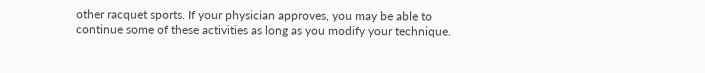other racquet sports. If your physician approves, you may be able to continue some of these activities as long as you modify your technique.